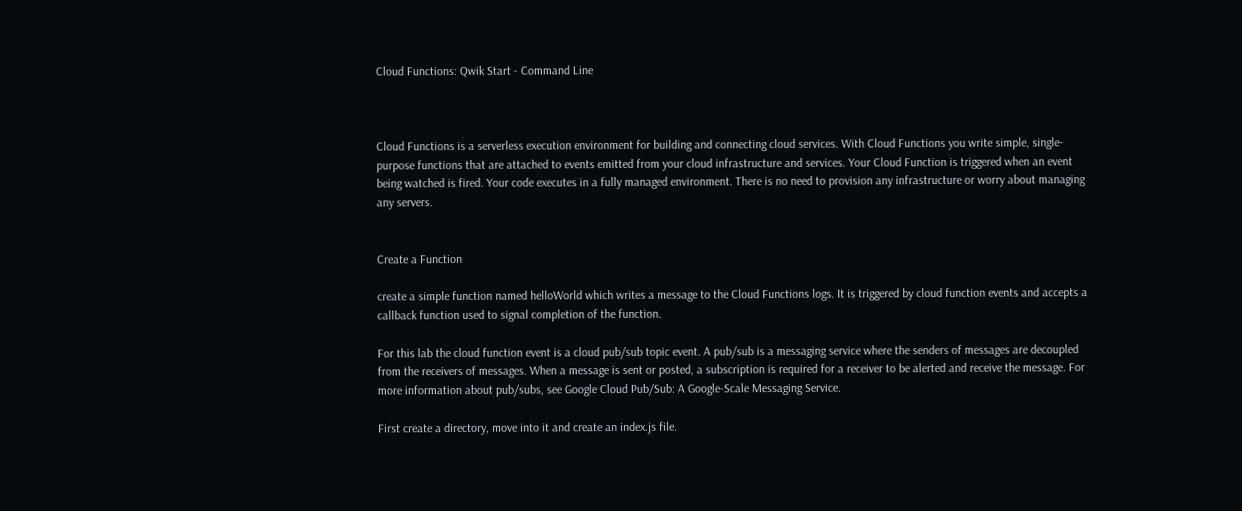Cloud Functions: Qwik Start - Command Line



Cloud Functions is a serverless execution environment for building and connecting cloud services. With Cloud Functions you write simple, single-purpose functions that are attached to events emitted from your cloud infrastructure and services. Your Cloud Function is triggered when an event being watched is fired. Your code executes in a fully managed environment. There is no need to provision any infrastructure or worry about managing any servers.


Create a Function

create a simple function named helloWorld which writes a message to the Cloud Functions logs. It is triggered by cloud function events and accepts a callback function used to signal completion of the function.

For this lab the cloud function event is a cloud pub/sub topic event. A pub/sub is a messaging service where the senders of messages are decoupled from the receivers of messages. When a message is sent or posted, a subscription is required for a receiver to be alerted and receive the message. For more information about pub/subs, see Google Cloud Pub/Sub: A Google-Scale Messaging Service.

First create a directory, move into it and create an index.js file.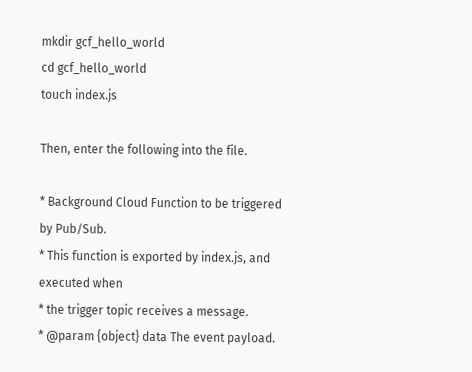mkdir gcf_hello_world
cd gcf_hello_world
touch index.js

Then, enter the following into the file.

* Background Cloud Function to be triggered by Pub/Sub.
* This function is exported by index.js, and executed when
* the trigger topic receives a message.
* @param {object} data The event payload.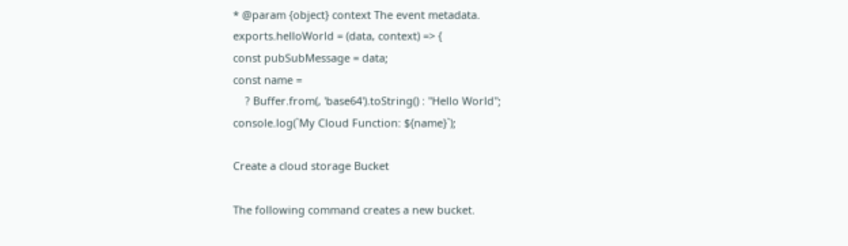* @param {object} context The event metadata.
exports.helloWorld = (data, context) => {
const pubSubMessage = data;
const name =
    ? Buffer.from(, 'base64').toString() : "Hello World";
console.log(`My Cloud Function: ${name}`);

Create a cloud storage Bucket

The following command creates a new bucket.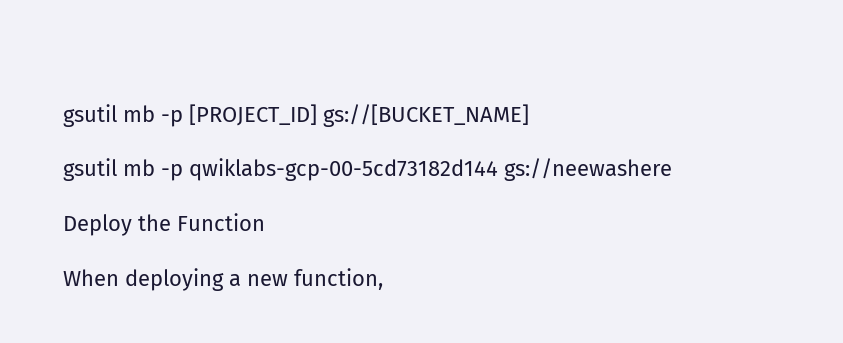gsutil mb -p [PROJECT_ID] gs://[BUCKET_NAME]

gsutil mb -p qwiklabs-gcp-00-5cd73182d144 gs://neewashere

Deploy the Function

When deploying a new function,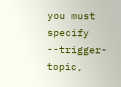you must specify --trigger-topic,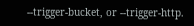--trigger-bucket, or --trigger-http.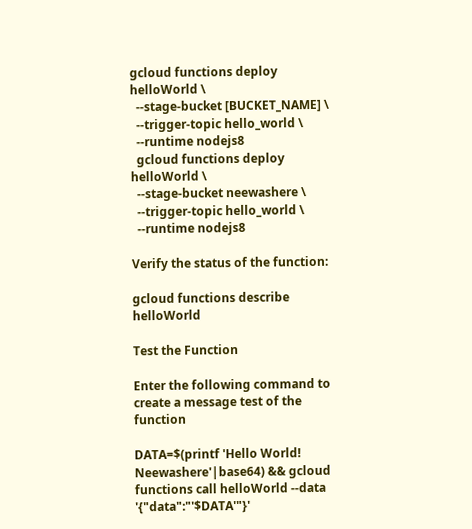gcloud functions deploy helloWorld \
  --stage-bucket [BUCKET_NAME] \
  --trigger-topic hello_world \
  --runtime nodejs8
  gcloud functions deploy helloWorld \
  --stage-bucket neewashere \
  --trigger-topic hello_world \
  --runtime nodejs8

Verify the status of the function:

gcloud functions describe helloWorld

Test the Function

Enter the following command to create a message test of the function

DATA=$(printf 'Hello World! Neewashere'|base64) && gcloud functions call helloWorld --data '{"data":"'$DATA'"}'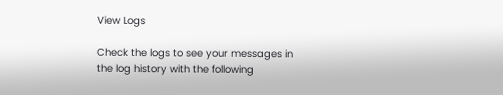View Logs

Check the logs to see your messages in the log history with the following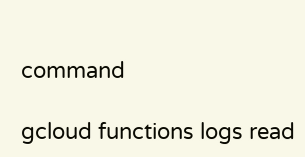command

gcloud functions logs read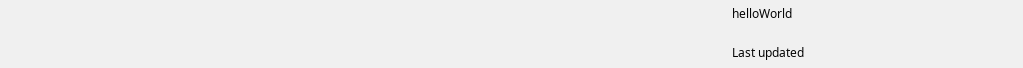helloWorld

Last updated